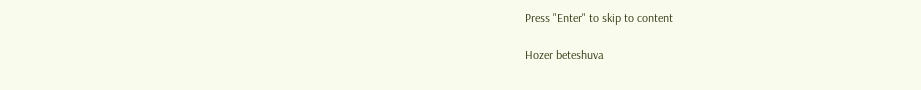Press "Enter" to skip to content

Hozer beteshuva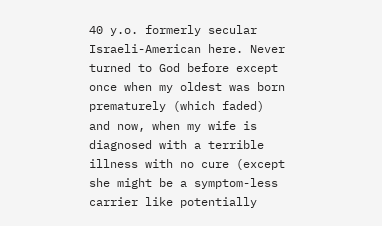40 y.o. formerly secular Israeli-American here. Never turned to God before except once when my oldest was born prematurely (which faded) and now, when my wife is diagnosed with a terrible illness with no cure (except she might be a symptom-less carrier like potentially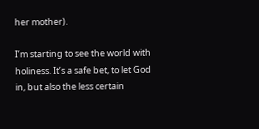her mother).

I’m starting to see the world with holiness. It’s a safe bet, to let God in, but also the less certain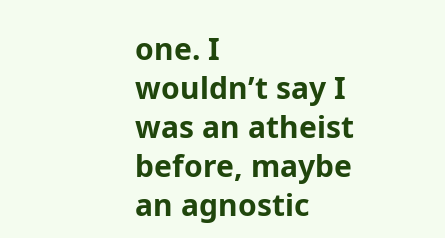one. I wouldn’t say I was an atheist before, maybe an agnostic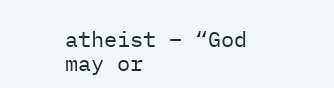atheist – “God may or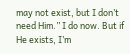may not exist, but I don’t need Him.” I do now. But if He exists, I’m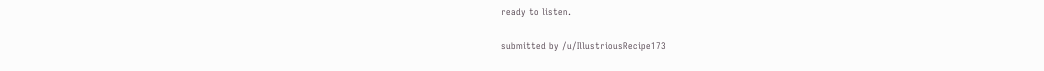ready to listen.

submitted by /u/IllustriousRecipe173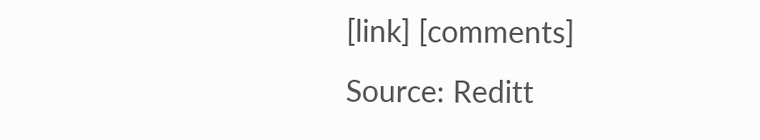[link] [comments]
Source: Reditt